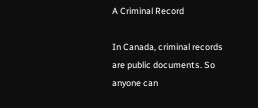A Criminal Record

In Canada, criminal records are public documents. So anyone can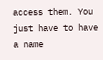access them. You just have to have a name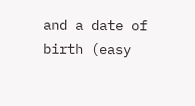and a date of birth (easy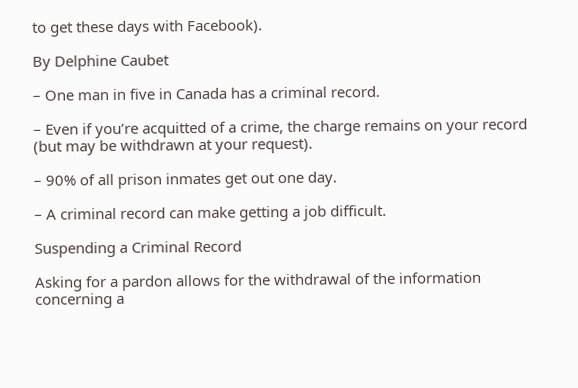to get these days with Facebook).

By Delphine Caubet

– One man in five in Canada has a criminal record.

– Even if you’re acquitted of a crime, the charge remains on your record (but may be withdrawn at your request).

– 90% of all prison inmates get out one day.

– A criminal record can make getting a job difficult.

Suspending a Criminal Record

Asking for a pardon allows for the withdrawal of the information concerning a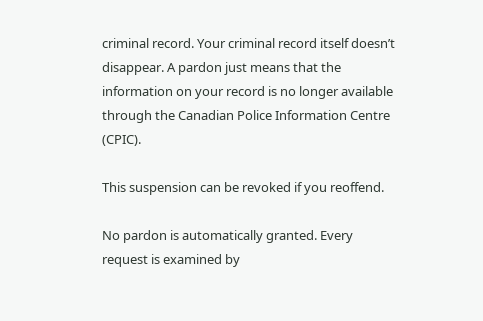criminal record. Your criminal record itself doesn’t disappear. A pardon just means that the information on your record is no longer available through the Canadian Police Information Centre (CPIC).

This suspension can be revoked if you reoffend.

No pardon is automatically granted. Every request is examined by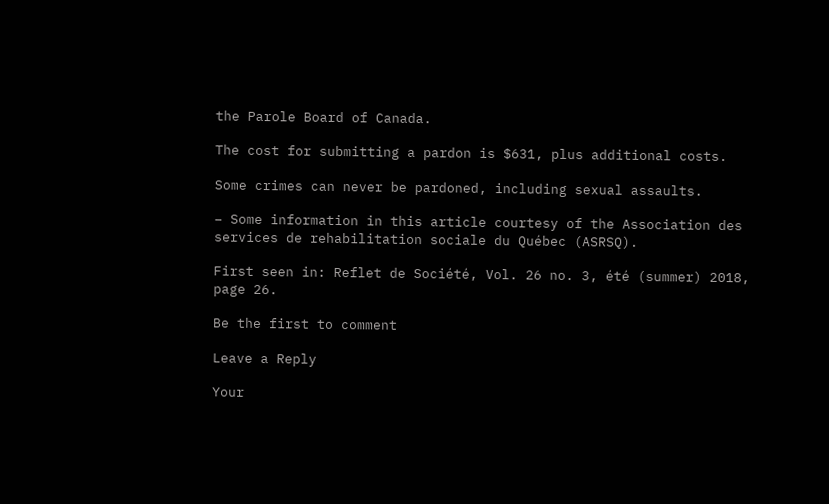the Parole Board of Canada.

The cost for submitting a pardon is $631, plus additional costs.

Some crimes can never be pardoned, including sexual assaults.

– Some information in this article courtesy of the Association des services de rehabilitation sociale du Québec (ASRSQ).

First seen in: Reflet de Société, Vol. 26 no. 3, été (summer) 2018, page 26.

Be the first to comment

Leave a Reply

Your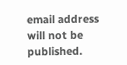email address will not be published.